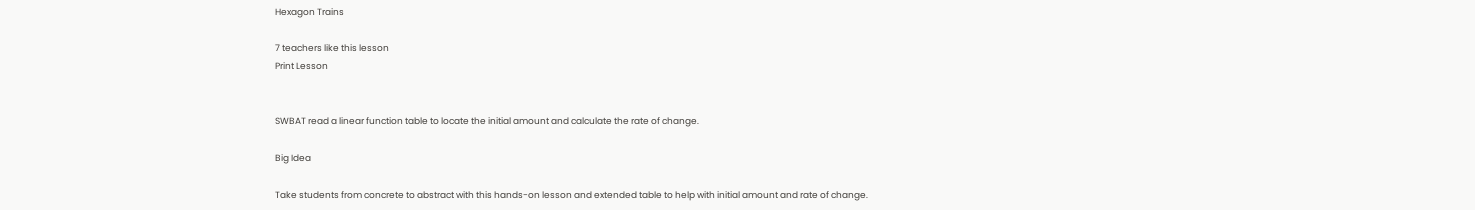Hexagon Trains

7 teachers like this lesson
Print Lesson


SWBAT read a linear function table to locate the initial amount and calculate the rate of change.

Big Idea

Take students from concrete to abstract with this hands-on lesson and extended table to help with initial amount and rate of change.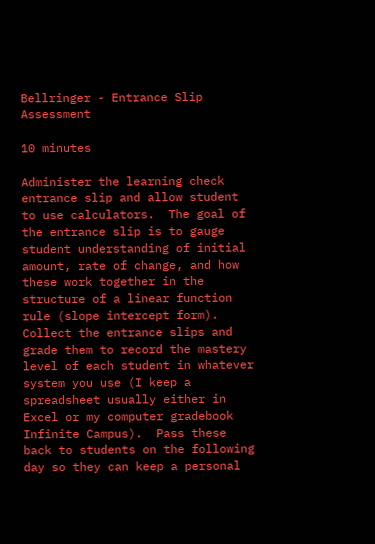Bellringer - Entrance Slip Assessment

10 minutes

Administer the learning check entrance slip and allow student to use calculators.  The goal of the entrance slip is to gauge student understanding of initial amount, rate of change, and how these work together in the structure of a linear function rule (slope intercept form).  Collect the entrance slips and grade them to record the mastery level of each student in whatever system you use (I keep a spreadsheet usually either in Excel or my computer gradebook Infinite Campus).  Pass these back to students on the following day so they can keep a personal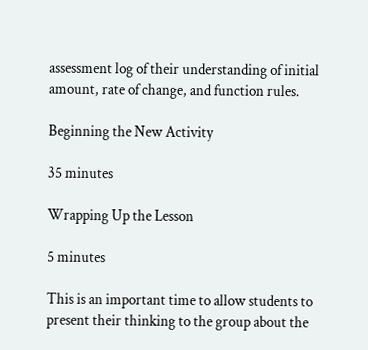assessment log of their understanding of initial amount, rate of change, and function rules.

Beginning the New Activity

35 minutes

Wrapping Up the Lesson

5 minutes

This is an important time to allow students to present their thinking to the group about the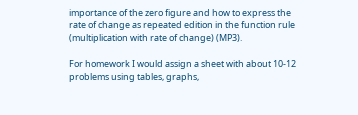importance of the zero figure and how to express the rate of change as repeated edition in the function rule (multiplication with rate of change) (MP3).

For homework I would assign a sheet with about 10-12 problems using tables, graphs,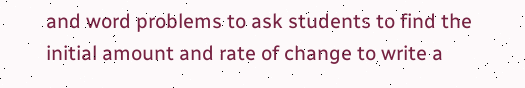and word problems to ask students to find the initial amount and rate of change to write a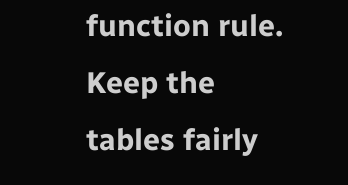function rule.  Keep the tables fairly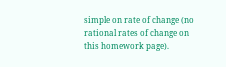simple on rate of change (no rational rates of change on this homework page).